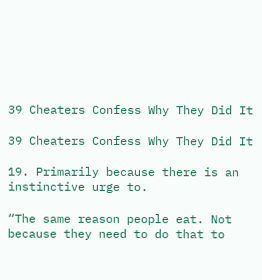39 Cheaters Confess Why They Did It

39 Cheaters Confess Why They Did It

19. Primarily because there is an instinctive urge to.

“The same reason people eat. Not because they need to do that to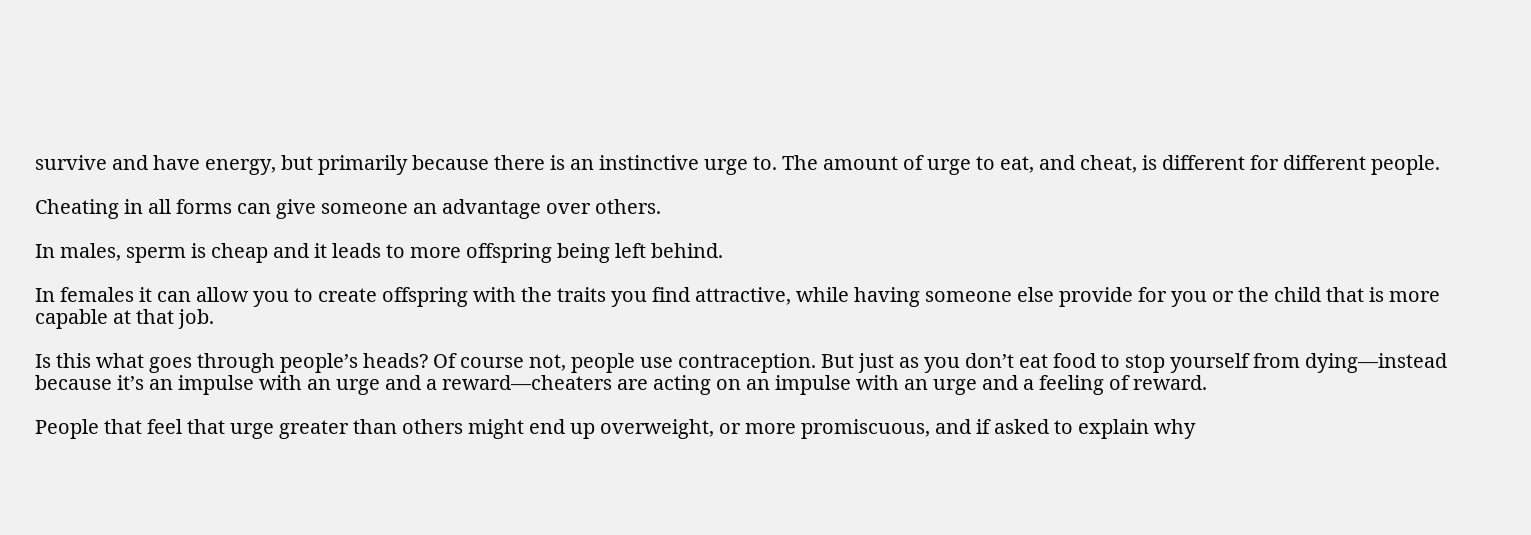survive and have energy, but primarily because there is an instinctive urge to. The amount of urge to eat, and cheat, is different for different people.

Cheating in all forms can give someone an advantage over others.

In males, sperm is cheap and it leads to more offspring being left behind.

In females it can allow you to create offspring with the traits you find attractive, while having someone else provide for you or the child that is more capable at that job.

Is this what goes through people’s heads? Of course not, people use contraception. But just as you don’t eat food to stop yourself from dying—instead because it’s an impulse with an urge and a reward—cheaters are acting on an impulse with an urge and a feeling of reward.

People that feel that urge greater than others might end up overweight, or more promiscuous, and if asked to explain why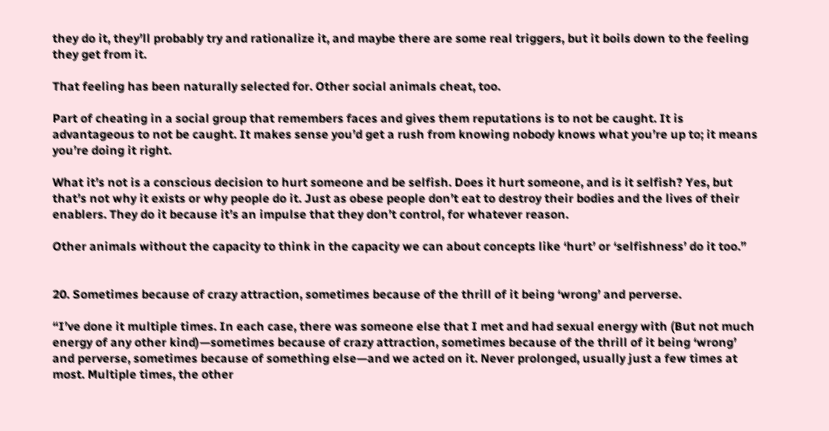they do it, they’ll probably try and rationalize it, and maybe there are some real triggers, but it boils down to the feeling they get from it.

That feeling has been naturally selected for. Other social animals cheat, too.

Part of cheating in a social group that remembers faces and gives them reputations is to not be caught. It is advantageous to not be caught. It makes sense you’d get a rush from knowing nobody knows what you’re up to; it means you’re doing it right.

What it’s not is a conscious decision to hurt someone and be selfish. Does it hurt someone, and is it selfish? Yes, but that’s not why it exists or why people do it. Just as obese people don’t eat to destroy their bodies and the lives of their enablers. They do it because it’s an impulse that they don’t control, for whatever reason.

Other animals without the capacity to think in the capacity we can about concepts like ‘hurt’ or ‘selfishness’ do it too.”


20. Sometimes because of crazy attraction, sometimes because of the thrill of it being ‘wrong’ and perverse.

“I’ve done it multiple times. In each case, there was someone else that I met and had sexual energy with (But not much energy of any other kind)—sometimes because of crazy attraction, sometimes because of the thrill of it being ‘wrong’ and perverse, sometimes because of something else—and we acted on it. Never prolonged, usually just a few times at most. Multiple times, the other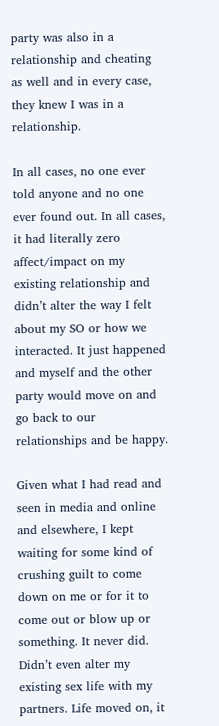party was also in a relationship and cheating as well and in every case, they knew I was in a relationship.

In all cases, no one ever told anyone and no one ever found out. In all cases, it had literally zero affect/impact on my existing relationship and didn’t alter the way I felt about my SO or how we interacted. It just happened and myself and the other party would move on and go back to our relationships and be happy.

Given what I had read and seen in media and online and elsewhere, I kept waiting for some kind of crushing guilt to come down on me or for it to come out or blow up or something. It never did. Didn’t even alter my existing sex life with my partners. Life moved on, it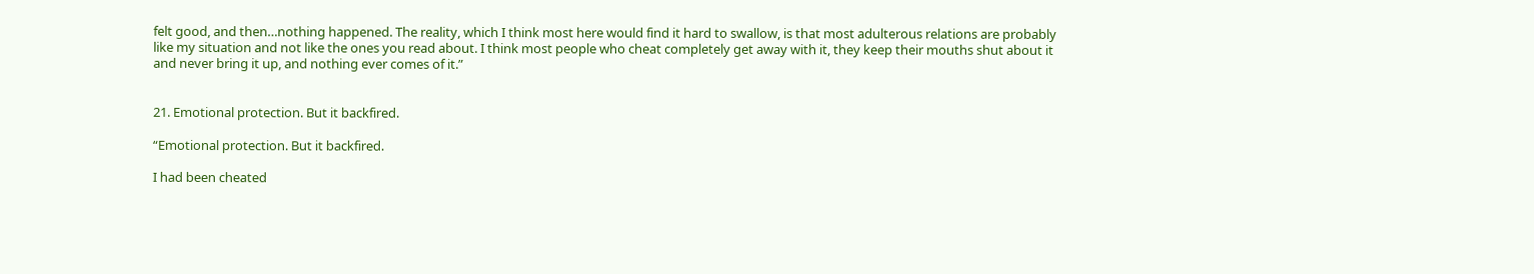felt good, and then…nothing happened. The reality, which I think most here would find it hard to swallow, is that most adulterous relations are probably like my situation and not like the ones you read about. I think most people who cheat completely get away with it, they keep their mouths shut about it and never bring it up, and nothing ever comes of it.”


21. Emotional protection. But it backfired.

“Emotional protection. But it backfired.

I had been cheated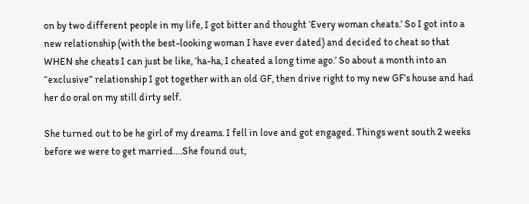on by two different people in my life, I got bitter and thought ‘Every woman cheats.’ So I got into a new relationship (with the best-looking woman I have ever dated) and decided to cheat so that WHEN she cheats I can just be like, ‘ha-ha, I cheated a long time ago.’ So about a month into an “exclusive” relationship I got together with an old GF, then drive right to my new GF’s house and had her do oral on my still dirty self.

She turned out to be he girl of my dreams. I fell in love and got engaged. Things went south 2 weeks before we were to get married….She found out,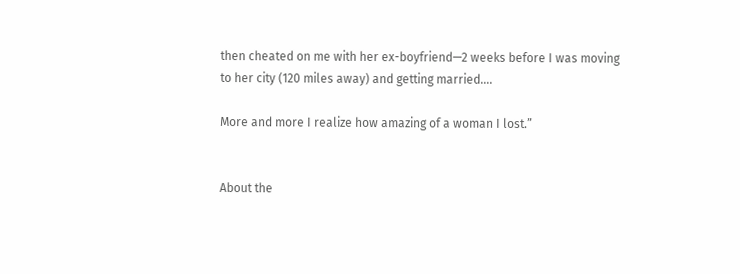then cheated on me with her ex-boyfriend—2 weeks before I was moving to her city (120 miles away) and getting married….

More and more I realize how amazing of a woman I lost.”


About the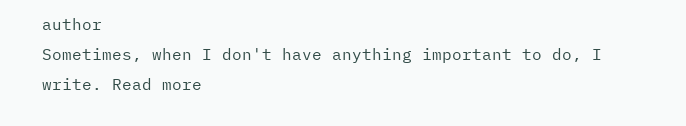author
Sometimes, when I don't have anything important to do, I write. Read more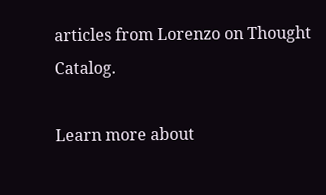articles from Lorenzo on Thought Catalog.

Learn more about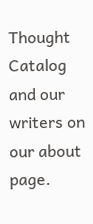Thought Catalog and our writers on our about page.